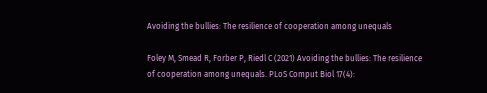Avoiding the bullies: The resilience of cooperation among unequals

Foley M, Smead R, Forber P, Riedl C (2021) Avoiding the bullies: The resilience of cooperation among unequals. PLoS Comput Biol 17(4):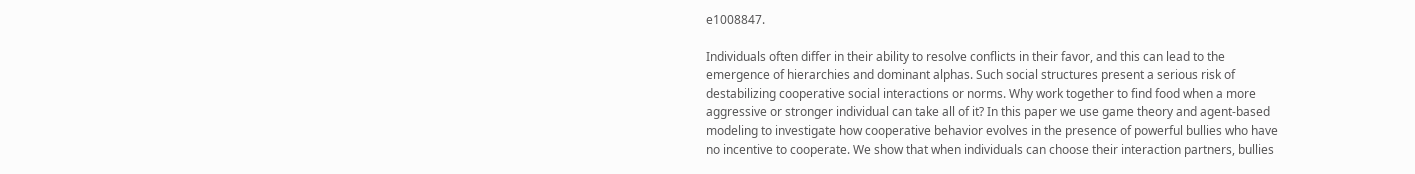e1008847.

Individuals often differ in their ability to resolve conflicts in their favor, and this can lead to the emergence of hierarchies and dominant alphas. Such social structures present a serious risk of destabilizing cooperative social interactions or norms. Why work together to find food when a more aggressive or stronger individual can take all of it? In this paper we use game theory and agent-based modeling to investigate how cooperative behavior evolves in the presence of powerful bullies who have no incentive to cooperate. We show that when individuals can choose their interaction partners, bullies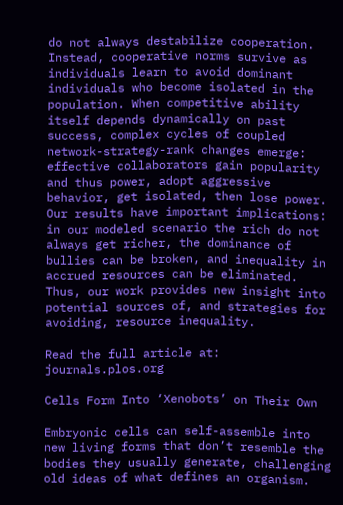do not always destabilize cooperation. Instead, cooperative norms survive as individuals learn to avoid dominant individuals who become isolated in the population. When competitive ability itself depends dynamically on past success, complex cycles of coupled network-strategy-rank changes emerge: effective collaborators gain popularity and thus power, adopt aggressive behavior, get isolated, then lose power. Our results have important implications: in our modeled scenario the rich do not always get richer, the dominance of bullies can be broken, and inequality in accrued resources can be eliminated. Thus, our work provides new insight into potential sources of, and strategies for avoiding, resource inequality.

Read the full article at: journals.plos.org

Cells Form Into ‘Xenobots’ on Their Own

Embryonic cells can self-assemble into new living forms that don’t resemble the bodies they usually generate, challenging old ideas of what defines an organism.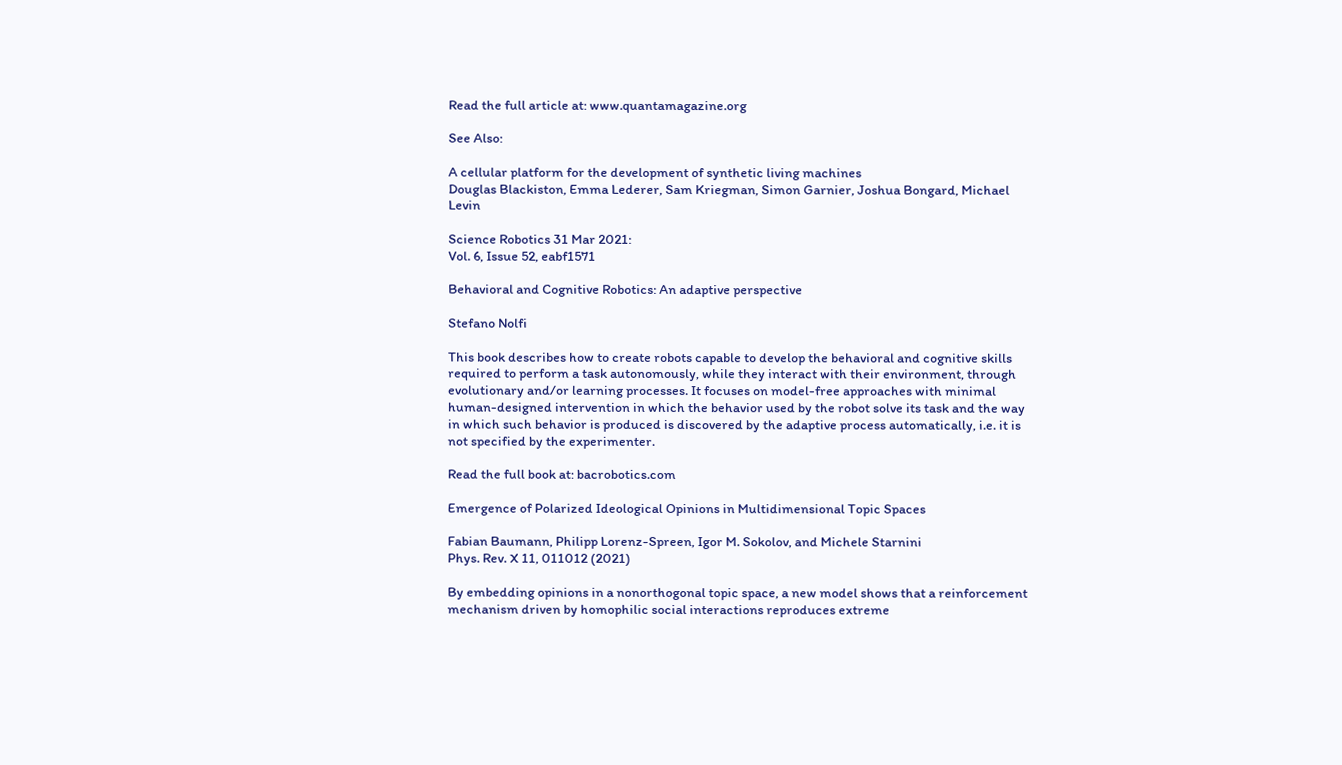Read the full article at: www.quantamagazine.org

See Also:

A cellular platform for the development of synthetic living machines
Douglas Blackiston, Emma Lederer, Sam Kriegman, Simon Garnier, Joshua Bongard, Michael Levin

Science Robotics 31 Mar 2021:
Vol. 6, Issue 52, eabf1571

Behavioral and Cognitive Robotics: An adaptive perspective

Stefano Nolfi

This book describes how to create robots capable to develop the behavioral and cognitive skills required to perform a task autonomously, while they interact with their environment, through evolutionary and/or learning processes. It focuses on model-free approaches with minimal human-designed intervention in which the behavior used by the robot solve its task and the way in which such behavior is produced is discovered by the adaptive process automatically, i.e. it is not specified by the experimenter.

Read the full book at: bacrobotics.com

Emergence of Polarized Ideological Opinions in Multidimensional Topic Spaces

Fabian Baumann, Philipp Lorenz-Spreen, Igor M. Sokolov, and Michele Starnini
Phys. Rev. X 11, 011012 (2021)

By embedding opinions in a nonorthogonal topic space, a new model shows that a reinforcement mechanism driven by homophilic social interactions reproduces extreme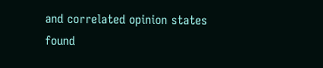and correlated opinion states found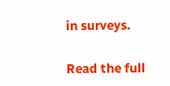in surveys.

Read the full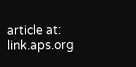article at: link.aps.org